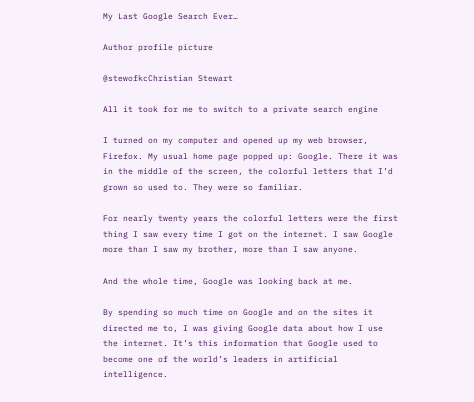My Last Google Search Ever…

Author profile picture

@stewofkcChristian Stewart

All it took for me to switch to a private search engine

I turned on my computer and opened up my web browser, Firefox. My usual home page popped up: Google. There it was in the middle of the screen, the colorful letters that I’d grown so used to. They were so familiar.

For nearly twenty years the colorful letters were the first thing I saw every time I got on the internet. I saw Google more than I saw my brother, more than I saw anyone.

And the whole time, Google was looking back at me.

By spending so much time on Google and on the sites it directed me to, I was giving Google data about how I use the internet. It’s this information that Google used to become one of the world’s leaders in artificial intelligence.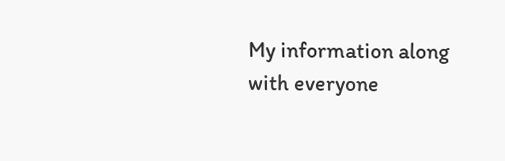My information along with everyone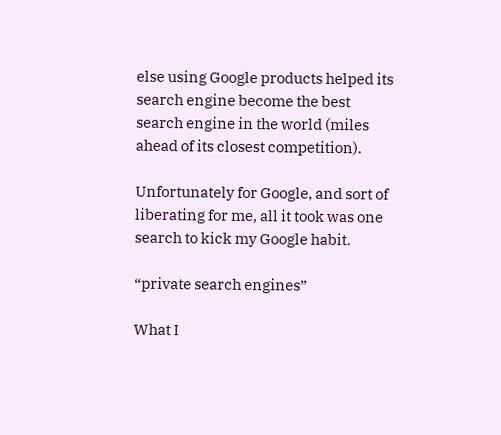else using Google products helped its search engine become the best search engine in the world (miles ahead of its closest competition).

Unfortunately for Google, and sort of liberating for me, all it took was one search to kick my Google habit.

“private search engines”

What I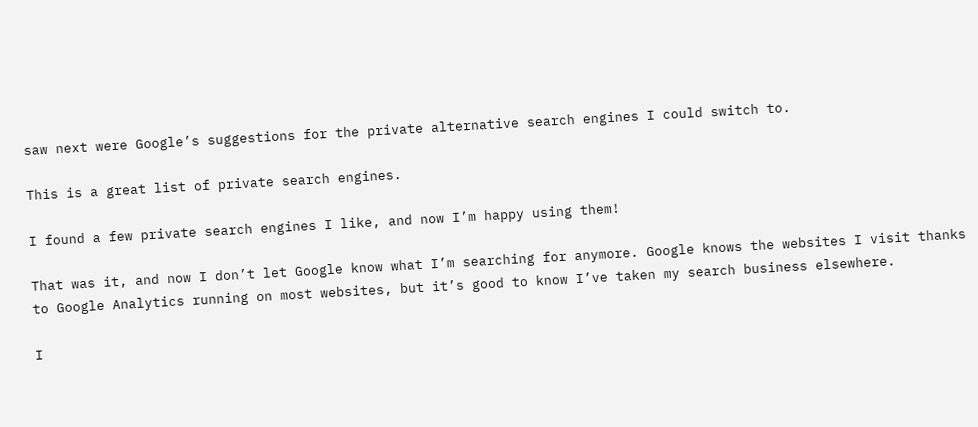saw next were Google’s suggestions for the private alternative search engines I could switch to.

This is a great list of private search engines.

I found a few private search engines I like, and now I’m happy using them!

That was it, and now I don’t let Google know what I’m searching for anymore. Google knows the websites I visit thanks to Google Analytics running on most websites, but it’s good to know I’ve taken my search business elsewhere.

I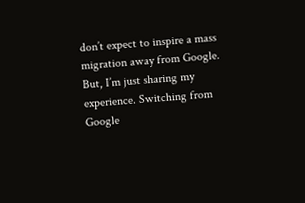don’t expect to inspire a mass migration away from Google. But, I’m just sharing my experience. Switching from Google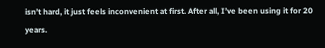isn’t hard, it just feels inconvenient at first. After all, I’ve been using it for 20 years.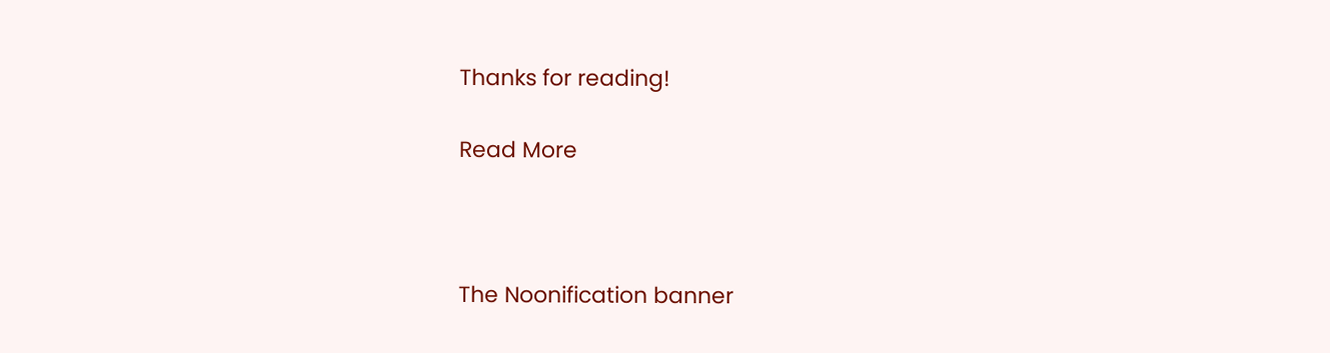Thanks for reading!

Read More



The Noonification banner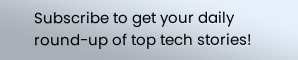Subscribe to get your daily round-up of top tech stories!